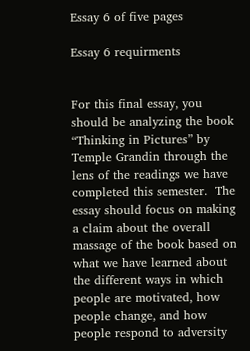Essay 6 of five pages

Essay 6 requirments


For this final essay, you should be analyzing the book “Thinking in Pictures” by Temple Grandin through the lens of the readings we have completed this semester.  The essay should focus on making a claim about the overall massage of the book based on what we have learned about the different ways in which people are motivated, how people change, and how people respond to adversity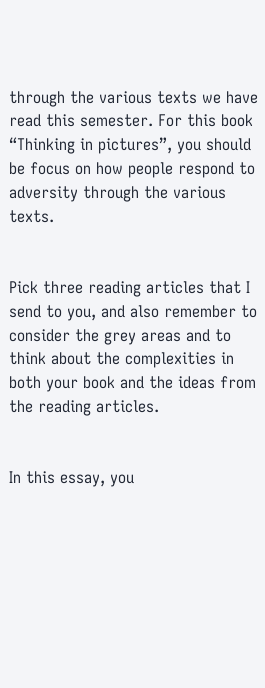through the various texts we have read this semester. For this book “Thinking in pictures”, you should be focus on how people respond to adversity through the various texts.


Pick three reading articles that I send to you, and also remember to consider the grey areas and to think about the complexities in both your book and the ideas from the reading articles.


In this essay, you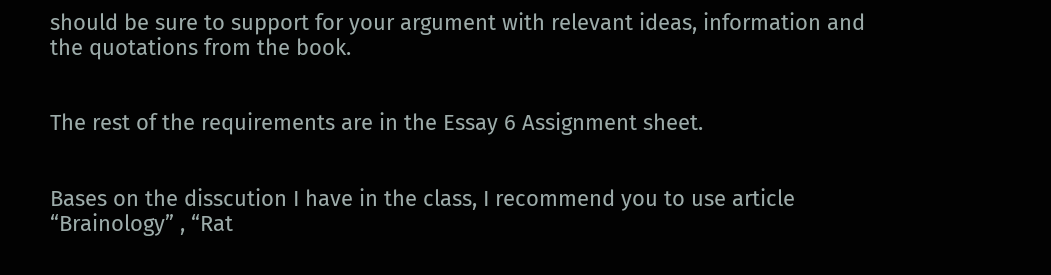should be sure to support for your argument with relevant ideas, information and the quotations from the book.


The rest of the requirements are in the Essay 6 Assignment sheet.


Bases on the disscution I have in the class, I recommend you to use article “Brainology” , “Rat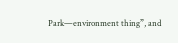Park—environment thing”, and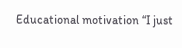Educational motivation “I just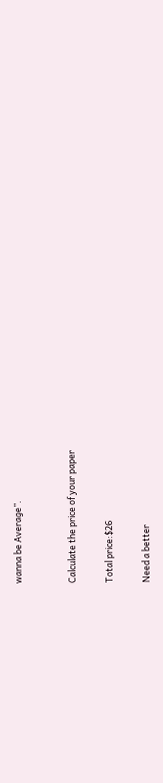wanna be Average”.


Calculate the price of your paper

Total price:$26

Need a better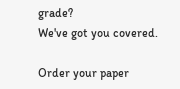grade?
We've got you covered.

Order your paper